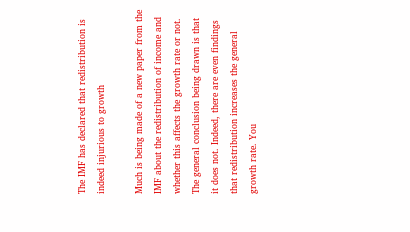The IMF has declared that redistribution is indeed injurious to growth

Much is being made of a new paper from the IMF about the redistribution of income and whether this affects the growth rate or not. The general conclusion being drawn is that it does not. Indeed, there are even findings that redistribution increases the general growth rate. You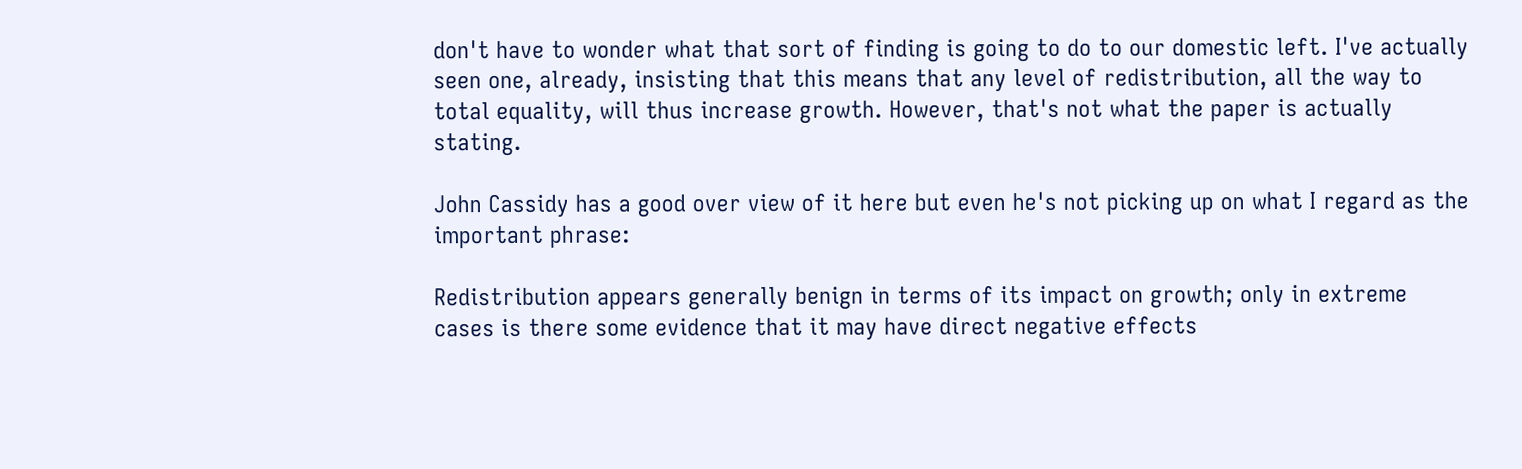don't have to wonder what that sort of finding is going to do to our domestic left. I've actually seen one, already, insisting that this means that any level of redistribution, all the way to total equality, will thus increase growth. However, that's not what the paper is actually stating.

John Cassidy has a good over view of it here but even he's not picking up on what I regard as the important phrase:

Redistribution appears generally benign in terms of its impact on growth; only in extreme cases is there some evidence that it may have direct negative effects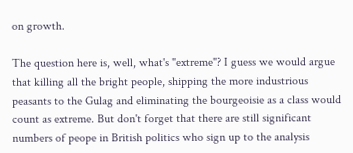on growth.

The question here is, well, what's "extreme"? I guess we would argue that killing all the bright people, shipping the more industrious peasants to the Gulag and eliminating the bourgeoisie as a class would count as extreme. But don't forget that there are still significant numbers of peope in British politics who sign up to the analysis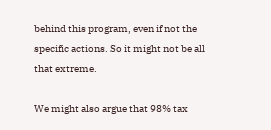behind this program, even if not the specific actions. So it might not be all that extreme.

We might also argue that 98% tax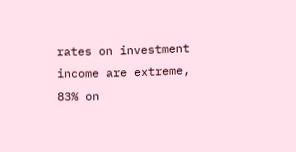rates on investment income are extreme, 83% on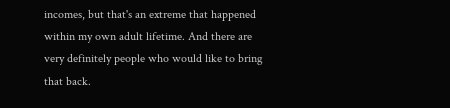incomes, but that's an extreme that happened within my own adult lifetime. And there are very definitely people who would like to bring that back.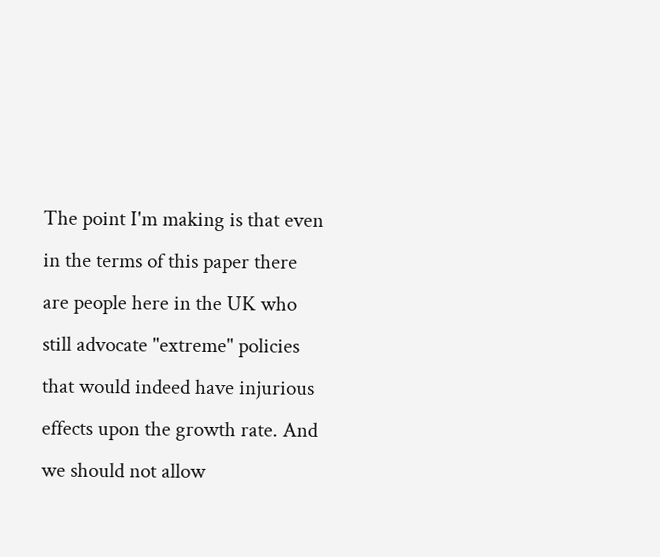The point I'm making is that even in the terms of this paper there are people here in the UK who still advocate "extreme" policies that would indeed have injurious effects upon the growth rate. And we should not allow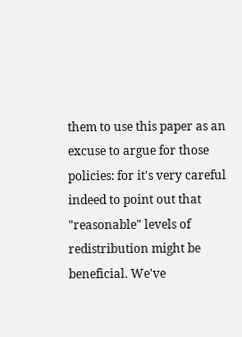them to use this paper as an excuse to argue for those policies: for it's very careful indeed to point out that "reasonable" levels of redistribution might be beneficial. We've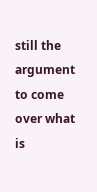still the argument to come over what is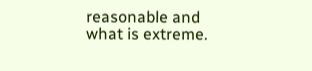reasonable and what is extreme.